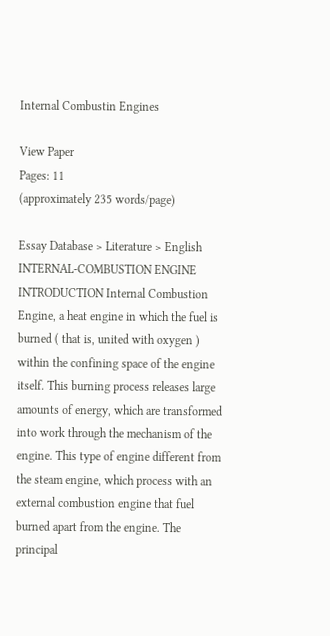Internal Combustin Engines

View Paper
Pages: 11
(approximately 235 words/page)

Essay Database > Literature > English
INTERNAL-COMBUSTION ENGINE INTRODUCTION Internal Combustion Engine, a heat engine in which the fuel is burned ( that is, united with oxygen ) within the confining space of the engine itself. This burning process releases large amounts of energy, which are transformed into work through the mechanism of the engine. This type of engine different from the steam engine, which process with an external combustion engine that fuel burned apart from the engine. The principal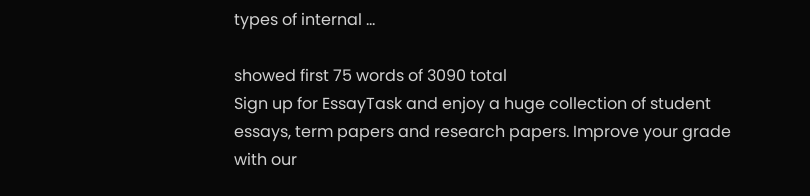types of internal …

showed first 75 words of 3090 total
Sign up for EssayTask and enjoy a huge collection of student essays, term papers and research papers. Improve your grade with our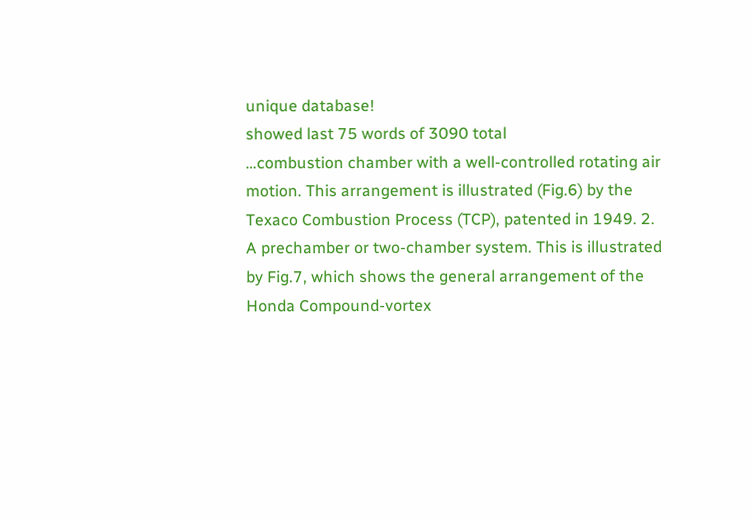unique database!
showed last 75 words of 3090 total
…combustion chamber with a well-controlled rotating air motion. This arrangement is illustrated (Fig.6) by the Texaco Combustion Process (TCP), patented in 1949. 2. A prechamber or two-chamber system. This is illustrated by Fig.7, which shows the general arrangement of the Honda Compound-vortex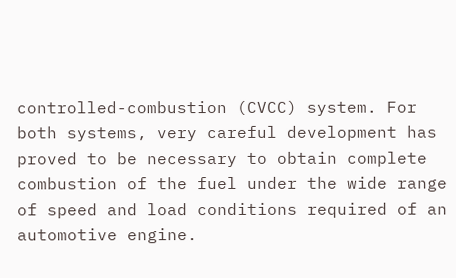controlled-combustion (CVCC) system. For both systems, very careful development has proved to be necessary to obtain complete combustion of the fuel under the wide range of speed and load conditions required of an automotive engine.